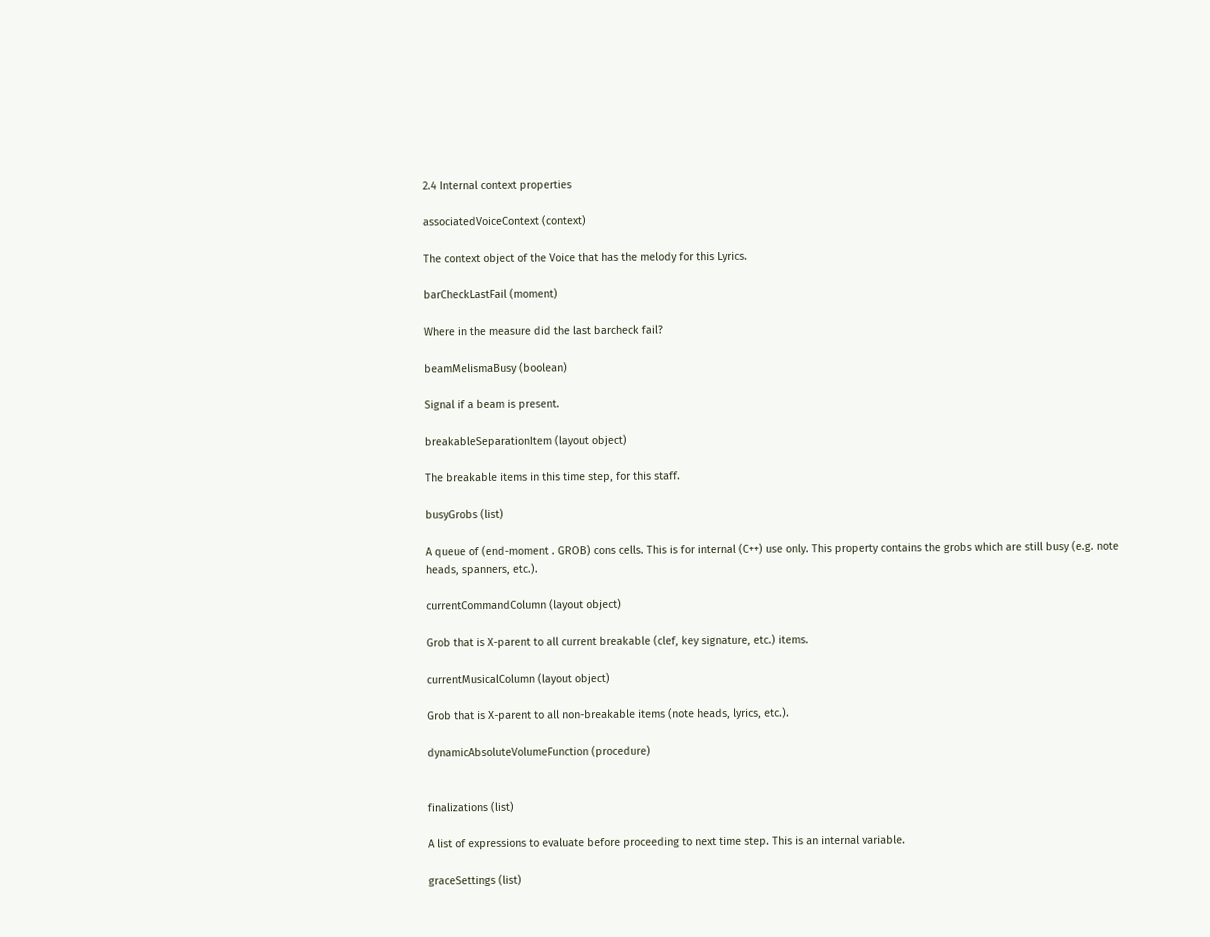2.4 Internal context properties

associatedVoiceContext (context)

The context object of the Voice that has the melody for this Lyrics.

barCheckLastFail (moment)

Where in the measure did the last barcheck fail?

beamMelismaBusy (boolean)

Signal if a beam is present.

breakableSeparationItem (layout object)

The breakable items in this time step, for this staff.

busyGrobs (list)

A queue of (end-moment . GROB) cons cells. This is for internal (C++) use only. This property contains the grobs which are still busy (e.g. note heads, spanners, etc.).

currentCommandColumn (layout object)

Grob that is X-parent to all current breakable (clef, key signature, etc.) items.

currentMusicalColumn (layout object)

Grob that is X-parent to all non-breakable items (note heads, lyrics, etc.).

dynamicAbsoluteVolumeFunction (procedure)


finalizations (list)

A list of expressions to evaluate before proceeding to next time step. This is an internal variable.

graceSettings (list)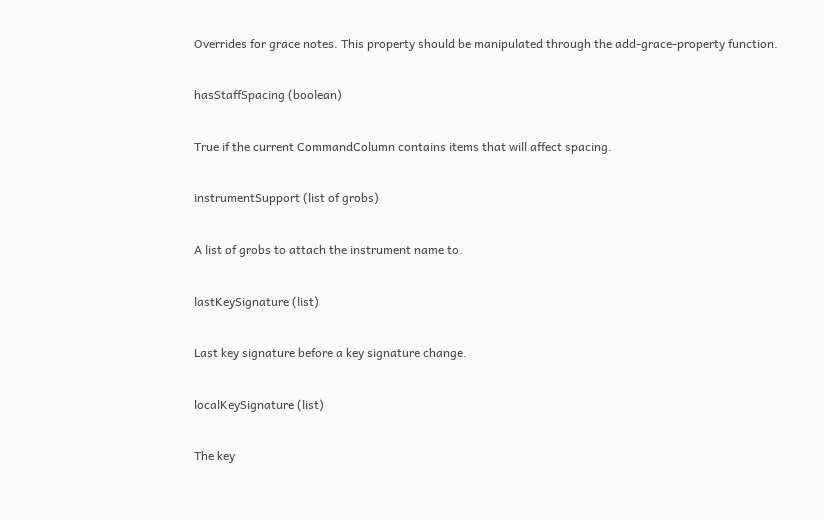Overrides for grace notes. This property should be manipulated through the add-grace-property function.

hasStaffSpacing (boolean)

True if the current CommandColumn contains items that will affect spacing.

instrumentSupport (list of grobs)

A list of grobs to attach the instrument name to.

lastKeySignature (list)

Last key signature before a key signature change.

localKeySignature (list)

The key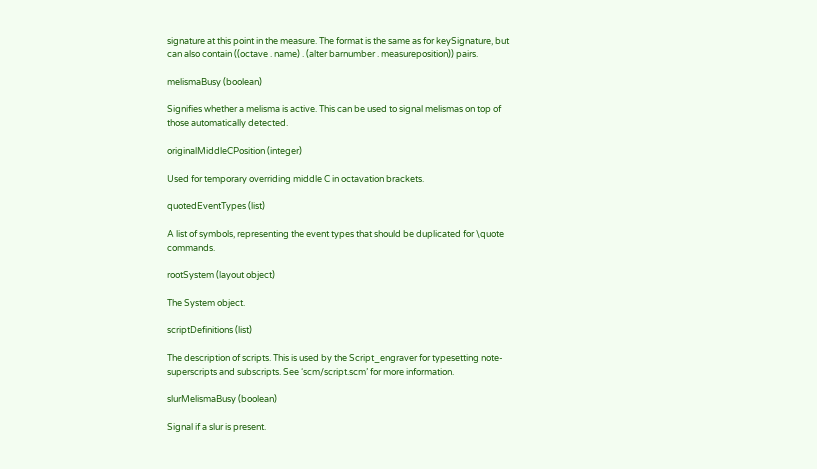signature at this point in the measure. The format is the same as for keySignature, but can also contain ((octave . name) . (alter barnumber . measureposition)) pairs.

melismaBusy (boolean)

Signifies whether a melisma is active. This can be used to signal melismas on top of those automatically detected.

originalMiddleCPosition (integer)

Used for temporary overriding middle C in octavation brackets.

quotedEventTypes (list)

A list of symbols, representing the event types that should be duplicated for \quote commands.

rootSystem (layout object)

The System object.

scriptDefinitions (list)

The description of scripts. This is used by the Script_engraver for typesetting note-superscripts and subscripts. See ‘scm/script.scm’ for more information.

slurMelismaBusy (boolean)

Signal if a slur is present.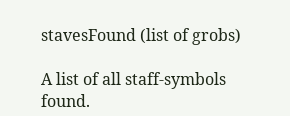stavesFound (list of grobs)

A list of all staff-symbols found.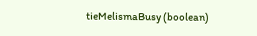tieMelismaBusy (boolean)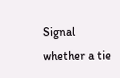Signal whether a tie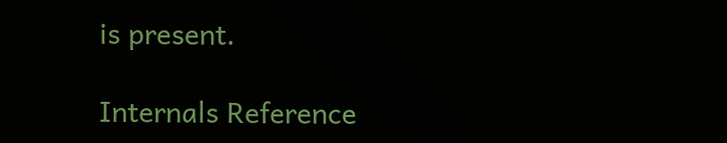is present.

Internals Reference